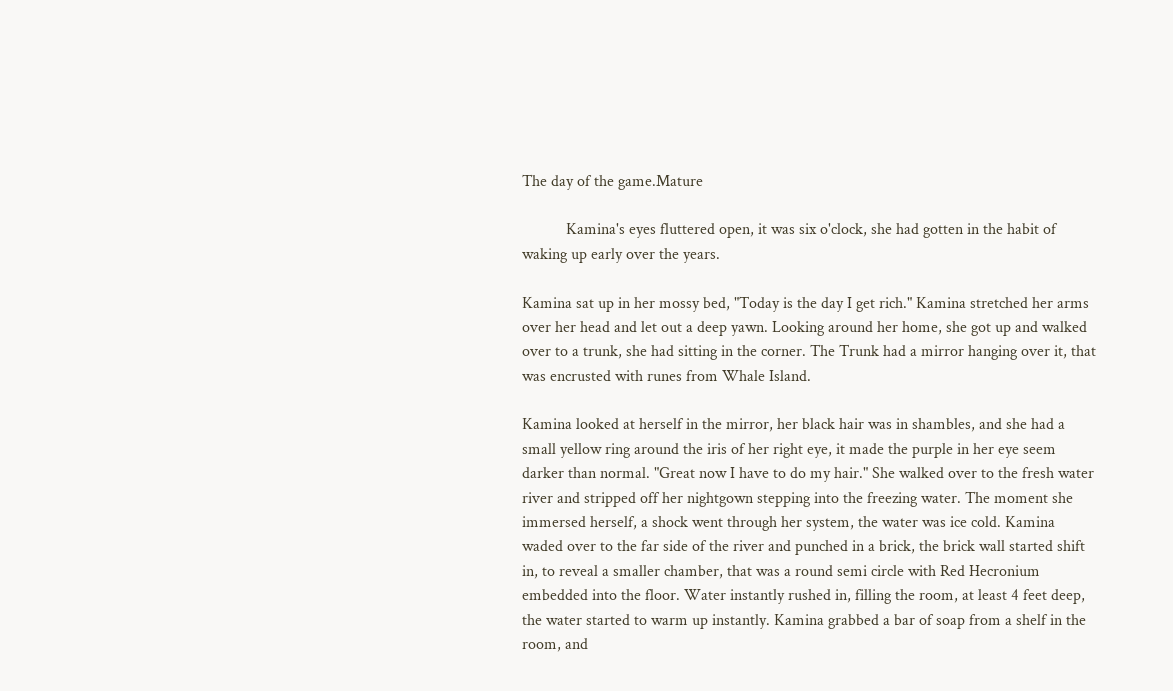The day of the game.Mature

           Kamina's eyes fluttered open, it was six o'clock, she had gotten in the habit of waking up early over the years.

Kamina sat up in her mossy bed, "Today is the day I get rich." Kamina stretched her arms over her head and let out a deep yawn. Looking around her home, she got up and walked over to a trunk, she had sitting in the corner. The Trunk had a mirror hanging over it, that was encrusted with runes from Whale Island.

Kamina looked at herself in the mirror, her black hair was in shambles, and she had a small yellow ring around the iris of her right eye, it made the purple in her eye seem darker than normal. "Great now I have to do my hair." She walked over to the fresh water river and stripped off her nightgown stepping into the freezing water. The moment she immersed herself, a shock went through her system, the water was ice cold. Kamina  waded over to the far side of the river and punched in a brick, the brick wall started shift in, to reveal a smaller chamber, that was a round semi circle with Red Hecronium embedded into the floor. Water instantly rushed in, filling the room, at least 4 feet deep, the water started to warm up instantly. Kamina grabbed a bar of soap from a shelf in the room, and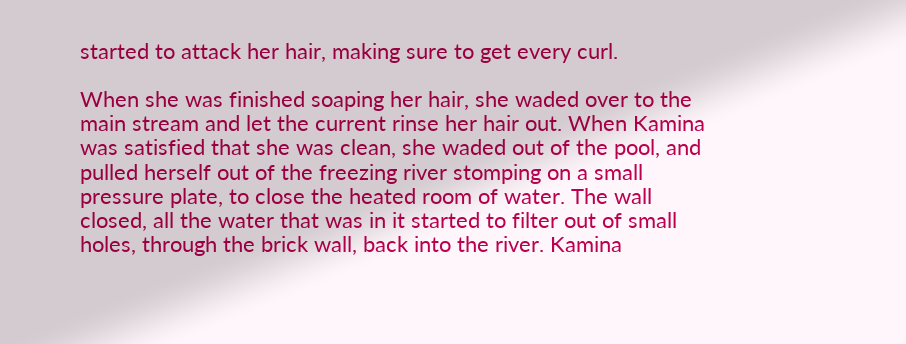started to attack her hair, making sure to get every curl.

When she was finished soaping her hair, she waded over to the main stream and let the current rinse her hair out. When Kamina was satisfied that she was clean, she waded out of the pool, and pulled herself out of the freezing river stomping on a small pressure plate, to close the heated room of water. The wall closed, all the water that was in it started to filter out of small holes, through the brick wall, back into the river. Kamina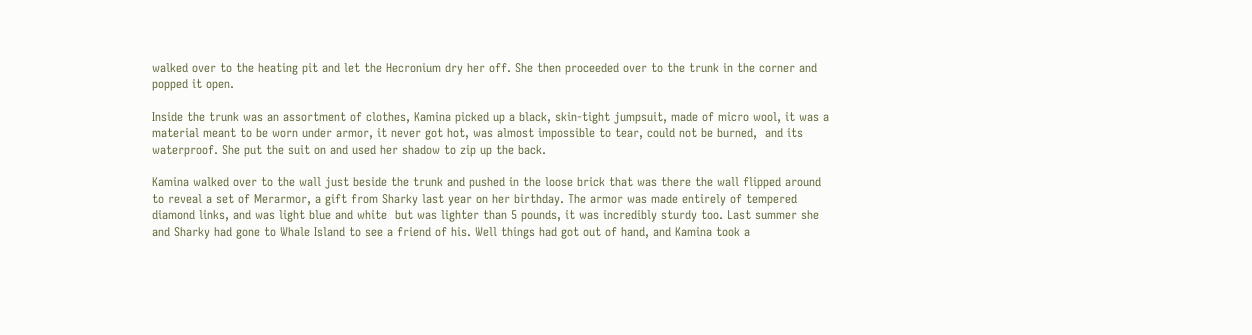walked over to the heating pit and let the Hecronium dry her off. She then proceeded over to the trunk in the corner and popped it open.

Inside the trunk was an assortment of clothes, Kamina picked up a black, skin-tight jumpsuit, made of micro wool, it was a material meant to be worn under armor, it never got hot, was almost impossible to tear, could not be burned,  and its waterproof. She put the suit on and used her shadow to zip up the back.

Kamina walked over to the wall just beside the trunk and pushed in the loose brick that was there the wall flipped around to reveal a set of Merarmor, a gift from Sharky last year on her birthday. The armor was made entirely of tempered diamond links, and was light blue and white  but was lighter than 5 pounds, it was incredibly sturdy too. Last summer she and Sharky had gone to Whale Island to see a friend of his. Well things had got out of hand, and Kamina took a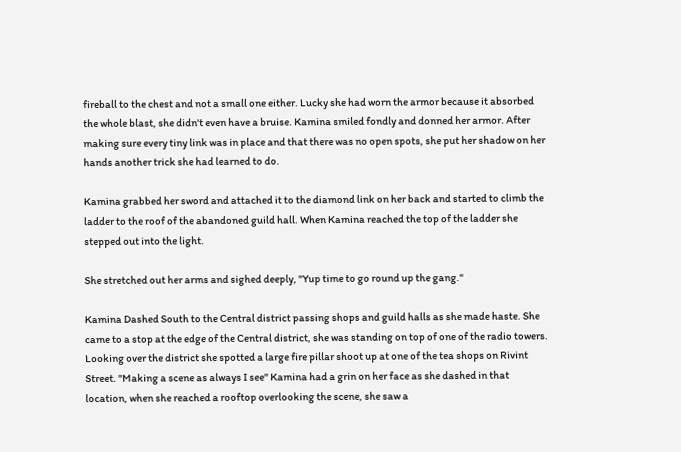fireball to the chest and not a small one either. Lucky she had worn the armor because it absorbed the whole blast, she didn't even have a bruise. Kamina smiled fondly and donned her armor. After making sure every tiny link was in place and that there was no open spots, she put her shadow on her hands another trick she had learned to do.

Kamina grabbed her sword and attached it to the diamond link on her back and started to climb the ladder to the roof of the abandoned guild hall. When Kamina reached the top of the ladder she stepped out into the light.

She stretched out her arms and sighed deeply, "Yup time to go round up the gang."

Kamina Dashed South to the Central district passing shops and guild halls as she made haste. She came to a stop at the edge of the Central district, she was standing on top of one of the radio towers. Looking over the district she spotted a large fire pillar shoot up at one of the tea shops on Rivint Street. "Making a scene as always I see" Kamina had a grin on her face as she dashed in that location, when she reached a rooftop overlooking the scene, she saw a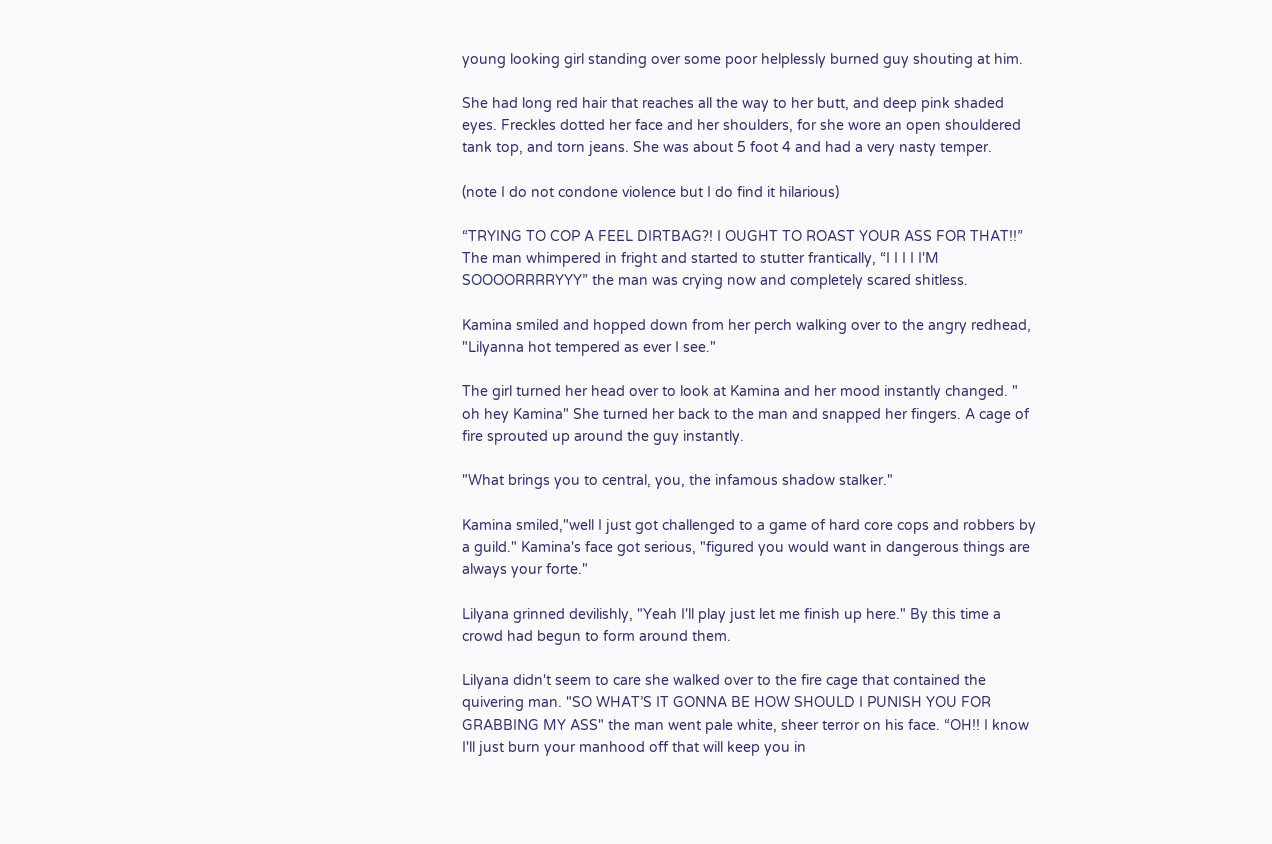young looking girl standing over some poor helplessly burned guy shouting at him.

She had long red hair that reaches all the way to her butt, and deep pink shaded eyes. Freckles dotted her face and her shoulders, for she wore an open shouldered tank top, and torn jeans. She was about 5 foot 4 and had a very nasty temper.

(note I do not condone violence but I do find it hilarious)

“TRYING TO COP A FEEL DIRTBAG?! I OUGHT TO ROAST YOUR ASS FOR THAT!!” The man whimpered in fright and started to stutter frantically, “I I I I I'M SOOOORRRRYYY” the man was crying now and completely scared shitless.

Kamina smiled and hopped down from her perch walking over to the angry redhead, "Lilyanna hot tempered as ever I see."

The girl turned her head over to look at Kamina and her mood instantly changed. " oh hey Kamina" She turned her back to the man and snapped her fingers. A cage of fire sprouted up around the guy instantly.

"What brings you to central, you, the infamous shadow stalker."

Kamina smiled,"well I just got challenged to a game of hard core cops and robbers by a guild." Kamina's face got serious, "figured you would want in dangerous things are always your forte."

Lilyana grinned devilishly, "Yeah I'll play just let me finish up here." By this time a crowd had begun to form around them.

Lilyana didn't seem to care she walked over to the fire cage that contained the quivering man. "SO WHAT’S IT GONNA BE HOW SHOULD I PUNISH YOU FOR GRABBING MY ASS" the man went pale white, sheer terror on his face. “OH!! I know I'll just burn your manhood off that will keep you in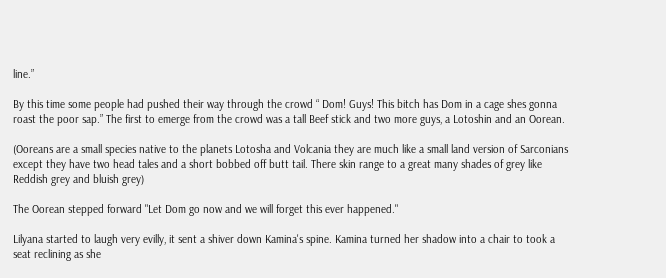line.”

By this time some people had pushed their way through the crowd “ Dom! Guys! This bitch has Dom in a cage shes gonna roast the poor sap.” The first to emerge from the crowd was a tall Beef stick and two more guys, a Lotoshin and an Oorean.

(Ooreans are a small species native to the planets Lotosha and Volcania they are much like a small land version of Sarconians except they have two head tales and a short bobbed off butt tail. There skin range to a great many shades of grey like Reddish grey and bluish grey)

The Oorean stepped forward "Let Dom go now and we will forget this ever happened."

Lilyana started to laugh very evilly, it sent a shiver down Kamina's spine. Kamina turned her shadow into a chair to took a seat reclining as she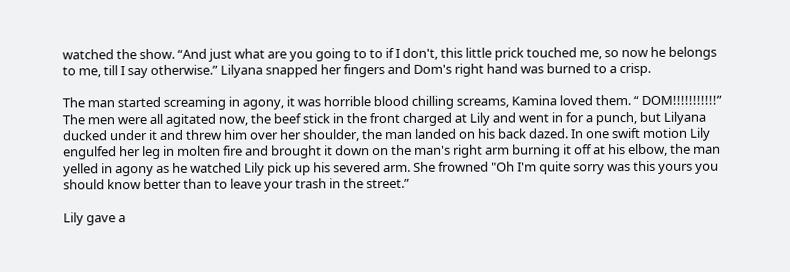watched the show. “And just what are you going to to if I don't, this little prick touched me, so now he belongs to me, till I say otherwise.” Lilyana snapped her fingers and Dom's right hand was burned to a crisp.

The man started screaming in agony, it was horrible blood chilling screams, Kamina loved them. “ DOM!!!!!!!!!!!” The men were all agitated now, the beef stick in the front charged at Lily and went in for a punch, but Lilyana ducked under it and threw him over her shoulder, the man landed on his back dazed. In one swift motion Lily engulfed her leg in molten fire and brought it down on the man's right arm burning it off at his elbow, the man yelled in agony as he watched Lily pick up his severed arm. She frowned "Oh I'm quite sorry was this yours you should know better than to leave your trash in the street.”

Lily gave a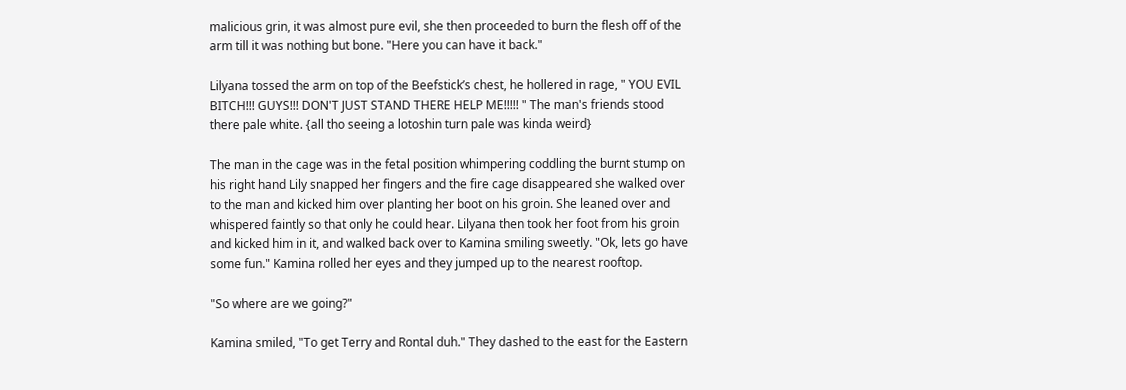malicious grin, it was almost pure evil, she then proceeded to burn the flesh off of the arm till it was nothing but bone. "Here you can have it back."

Lilyana tossed the arm on top of the Beefstick’s chest, he hollered in rage, " YOU EVIL BITCH!!! GUYS!!! DON'T JUST STAND THERE HELP ME!!!!! " The man's friends stood there pale white. {all tho seeing a lotoshin turn pale was kinda weird}

The man in the cage was in the fetal position whimpering coddling the burnt stump on his right hand Lily snapped her fingers and the fire cage disappeared she walked over to the man and kicked him over planting her boot on his groin. She leaned over and whispered faintly so that only he could hear. Lilyana then took her foot from his groin and kicked him in it, and walked back over to Kamina smiling sweetly. "Ok, lets go have some fun." Kamina rolled her eyes and they jumped up to the nearest rooftop.

"So where are we going?"

Kamina smiled, "To get Terry and Rontal duh." They dashed to the east for the Eastern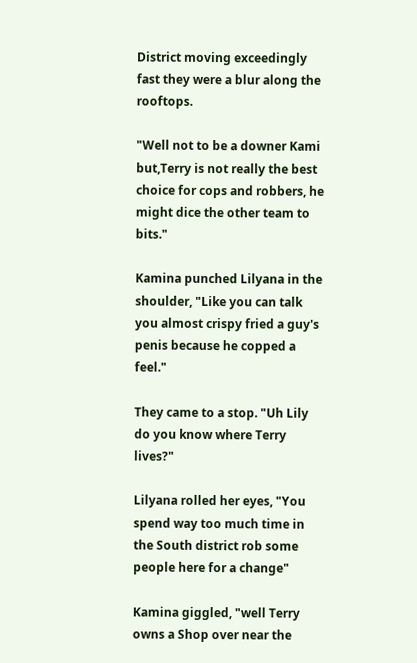District moving exceedingly fast they were a blur along the rooftops.

"Well not to be a downer Kami but,Terry is not really the best choice for cops and robbers, he might dice the other team to bits."

Kamina punched Lilyana in the shoulder, "Like you can talk you almost crispy fried a guy's penis because he copped a feel."

They came to a stop. "Uh Lily do you know where Terry lives?"

Lilyana rolled her eyes, "You spend way too much time in the South district rob some people here for a change"

Kamina giggled, "well Terry owns a Shop over near the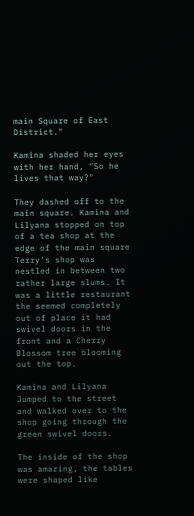main Square of East District."

Kamina shaded her eyes with her hand, "So he lives that way?"

They dashed off to the main square. Kamina and Lilyana stopped on top of a tea shop at the edge of the main square Terry's shop was nestled in between two rather large slums. It was a little restaurant the seemed completely out of place it had swivel doors in the front and a Cherry Blossom tree blooming out the top.

Kamina and Lilyana Jumped to the street and walked over to the shop going through the green swivel doors.

The inside of the shop was amazing, the tables were shaped like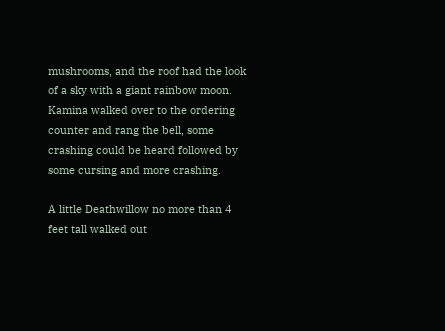mushrooms, and the roof had the look of a sky with a giant rainbow moon. Kamina walked over to the ordering counter and rang the bell, some crashing could be heard followed by some cursing and more crashing.

A little Deathwillow no more than 4 feet tall walked out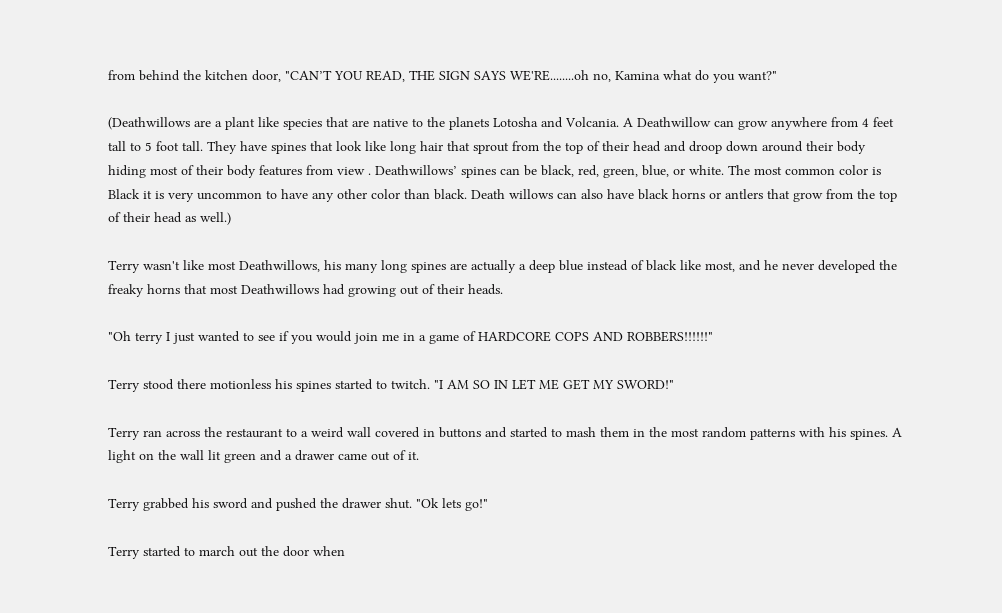from behind the kitchen door, "CAN’T YOU READ, THE SIGN SAYS WE'RE........oh no, Kamina what do you want?"

(Deathwillows are a plant like species that are native to the planets Lotosha and Volcania. A Deathwillow can grow anywhere from 4 feet tall to 5 foot tall. They have spines that look like long hair that sprout from the top of their head and droop down around their body hiding most of their body features from view . Deathwillows’ spines can be black, red, green, blue, or white. The most common color is Black it is very uncommon to have any other color than black. Death willows can also have black horns or antlers that grow from the top of their head as well.)

Terry wasn't like most Deathwillows, his many long spines are actually a deep blue instead of black like most, and he never developed the freaky horns that most Deathwillows had growing out of their heads.

"Oh terry I just wanted to see if you would join me in a game of HARDCORE COPS AND ROBBERS!!!!!!"

Terry stood there motionless his spines started to twitch. "I AM SO IN LET ME GET MY SWORD!"

Terry ran across the restaurant to a weird wall covered in buttons and started to mash them in the most random patterns with his spines. A light on the wall lit green and a drawer came out of it.

Terry grabbed his sword and pushed the drawer shut. "Ok lets go!"

Terry started to march out the door when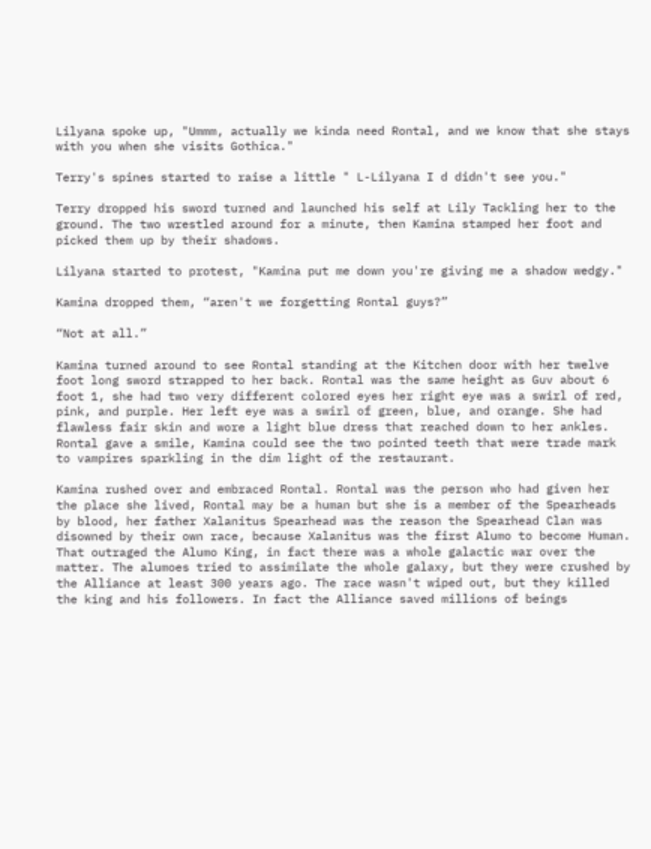Lilyana spoke up, "Ummm, actually we kinda need Rontal, and we know that she stays with you when she visits Gothica."

Terry's spines started to raise a little " L-Lilyana I d didn't see you."

Terry dropped his sword turned and launched his self at Lily Tackling her to the ground. The two wrestled around for a minute, then Kamina stamped her foot and picked them up by their shadows.

Lilyana started to protest, "Kamina put me down you're giving me a shadow wedgy."

Kamina dropped them, “aren't we forgetting Rontal guys?”

“Not at all.”

Kamina turned around to see Rontal standing at the Kitchen door with her twelve foot long sword strapped to her back. Rontal was the same height as Guv about 6 foot 1, she had two very different colored eyes her right eye was a swirl of red, pink, and purple. Her left eye was a swirl of green, blue, and orange. She had flawless fair skin and wore a light blue dress that reached down to her ankles. Rontal gave a smile, Kamina could see the two pointed teeth that were trade mark to vampires sparkling in the dim light of the restaurant.

Kamina rushed over and embraced Rontal. Rontal was the person who had given her the place she lived, Rontal may be a human but she is a member of the Spearheads by blood, her father Xalanitus Spearhead was the reason the Spearhead Clan was disowned by their own race, because Xalanitus was the first Alumo to become Human. That outraged the Alumo King, in fact there was a whole galactic war over the matter. The alumoes tried to assimilate the whole galaxy, but they were crushed by the Alliance at least 300 years ago. The race wasn't wiped out, but they killed the king and his followers. In fact the Alliance saved millions of beings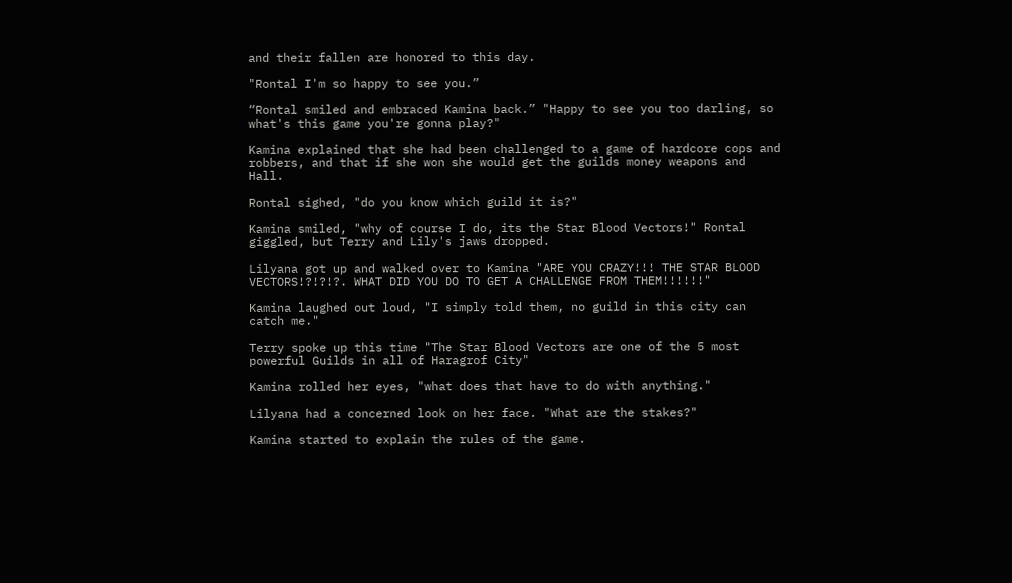and their fallen are honored to this day.

"Rontal I'm so happy to see you.”

“Rontal smiled and embraced Kamina back.” "Happy to see you too darling, so what's this game you're gonna play?"

Kamina explained that she had been challenged to a game of hardcore cops and robbers, and that if she won she would get the guilds money weapons and Hall.

Rontal sighed, "do you know which guild it is?"

Kamina smiled, "why of course I do, its the Star Blood Vectors!" Rontal giggled, but Terry and Lily's jaws dropped.

Lilyana got up and walked over to Kamina "ARE YOU CRAZY!!! THE STAR BLOOD VECTORS!?!?!?. WHAT DID YOU DO TO GET A CHALLENGE FROM THEM!!!!!!"

Kamina laughed out loud, "I simply told them, no guild in this city can catch me."

Terry spoke up this time "The Star Blood Vectors are one of the 5 most powerful Guilds in all of Haragrof City"

Kamina rolled her eyes, "what does that have to do with anything."

Lilyana had a concerned look on her face. "What are the stakes?"

Kamina started to explain the rules of the game.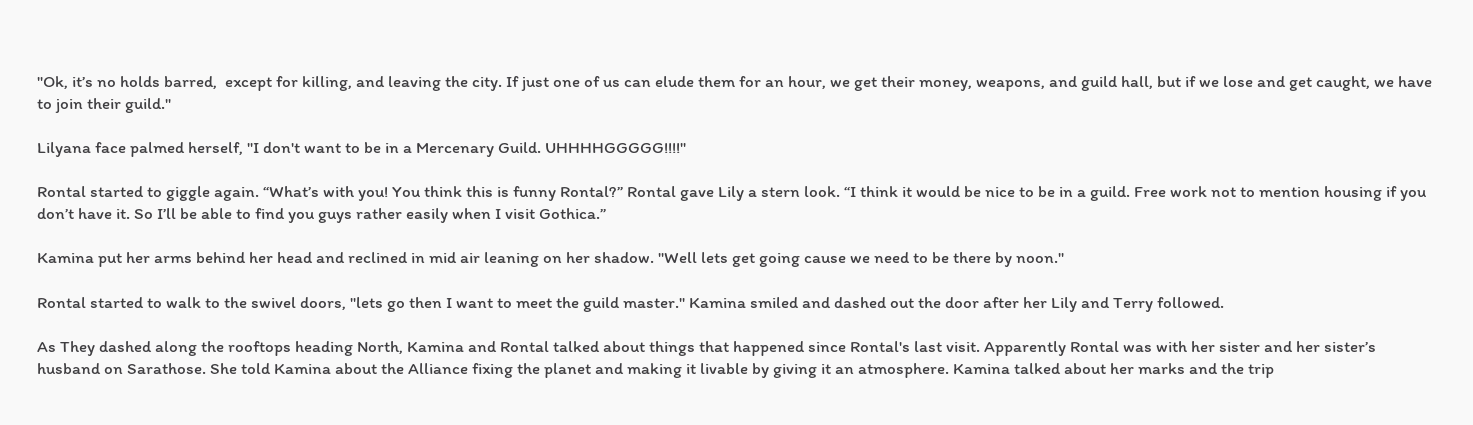"Ok, it’s no holds barred,  except for killing, and leaving the city. If just one of us can elude them for an hour, we get their money, weapons, and guild hall, but if we lose and get caught, we have to join their guild."

Lilyana face palmed herself, "I don't want to be in a Mercenary Guild. UHHHHGGGGG!!!!"

Rontal started to giggle again. “What’s with you! You think this is funny Rontal?” Rontal gave Lily a stern look. “I think it would be nice to be in a guild. Free work not to mention housing if you don’t have it. So I’ll be able to find you guys rather easily when I visit Gothica.”

Kamina put her arms behind her head and reclined in mid air leaning on her shadow. "Well lets get going cause we need to be there by noon."

Rontal started to walk to the swivel doors, "lets go then I want to meet the guild master." Kamina smiled and dashed out the door after her Lily and Terry followed.

As They dashed along the rooftops heading North, Kamina and Rontal talked about things that happened since Rontal's last visit. Apparently Rontal was with her sister and her sister’s husband on Sarathose. She told Kamina about the Alliance fixing the planet and making it livable by giving it an atmosphere. Kamina talked about her marks and the trip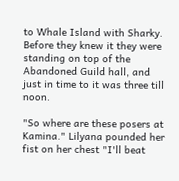to Whale Island with Sharky. Before they knew it they were standing on top of the Abandoned Guild hall, and just in time to it was three till noon.

"So where are these posers at Kamina." Lilyana pounded her fist on her chest "I'll beat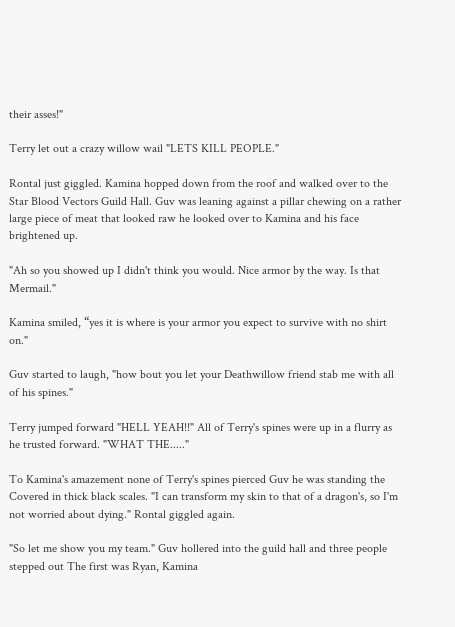their asses!"

Terry let out a crazy willow wail "LETS KILL PEOPLE."

Rontal just giggled. Kamina hopped down from the roof and walked over to the Star Blood Vectors Guild Hall. Guv was leaning against a pillar chewing on a rather large piece of meat that looked raw he looked over to Kamina and his face brightened up.

"Ah so you showed up I didn't think you would. Nice armor by the way. Is that Mermail."

Kamina smiled, “yes it is where is your armor you expect to survive with no shirt on."

Guv started to laugh, "how bout you let your Deathwillow friend stab me with all of his spines."

Terry jumped forward "HELL YEAH!!" All of Terry's spines were up in a flurry as he trusted forward. "WHAT THE....."

To Kamina's amazement none of Terry's spines pierced Guv he was standing the Covered in thick black scales. "I can transform my skin to that of a dragon's, so I'm not worried about dying." Rontal giggled again.

"So let me show you my team." Guv hollered into the guild hall and three people stepped out The first was Ryan, Kamina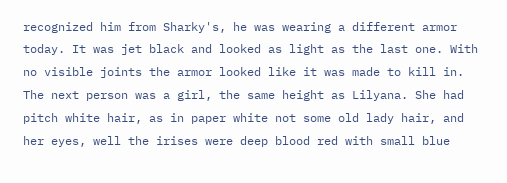recognized him from Sharky's, he was wearing a different armor today. It was jet black and looked as light as the last one. With no visible joints the armor looked like it was made to kill in. The next person was a girl, the same height as Lilyana. She had pitch white hair, as in paper white not some old lady hair, and her eyes, well the irises were deep blood red with small blue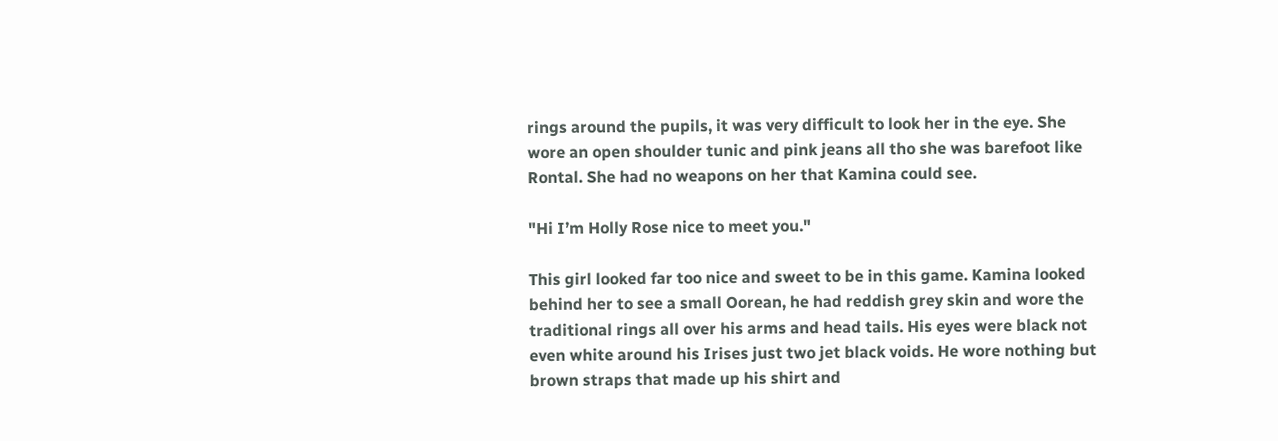rings around the pupils, it was very difficult to look her in the eye. She wore an open shoulder tunic and pink jeans all tho she was barefoot like Rontal. She had no weapons on her that Kamina could see.

"Hi I’m Holly Rose nice to meet you."

This girl looked far too nice and sweet to be in this game. Kamina looked behind her to see a small Oorean, he had reddish grey skin and wore the traditional rings all over his arms and head tails. His eyes were black not even white around his Irises just two jet black voids. He wore nothing but brown straps that made up his shirt and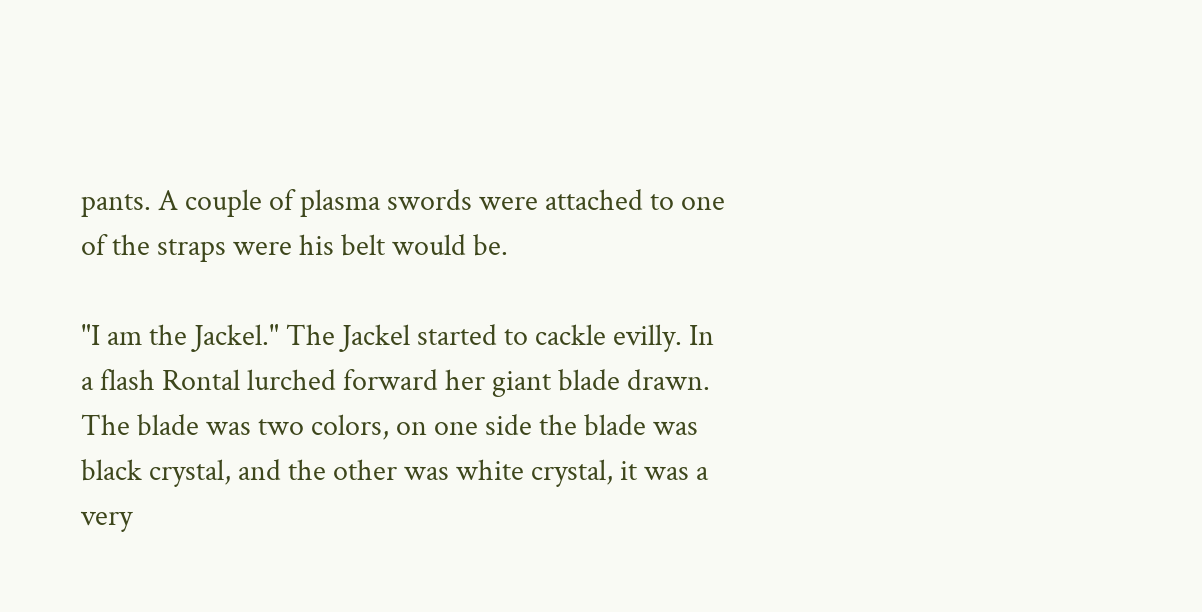pants. A couple of plasma swords were attached to one of the straps were his belt would be.

"I am the Jackel." The Jackel started to cackle evilly. In a flash Rontal lurched forward her giant blade drawn. The blade was two colors, on one side the blade was black crystal, and the other was white crystal, it was a very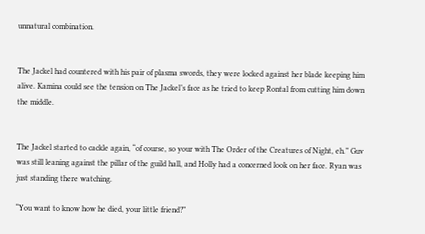unnatural combination.


The Jackel had countered with his pair of plasma swords, they were locked against her blade keeping him alive. Kamina could see the tension on The Jackel’s face as he tried to keep Rontal from cutting him down the middle.


The Jackel started to cackle again, “of course, so your with The Order of the Creatures of Night, eh.” Guv was still leaning against the pillar of the guild hall, and Holly had a concerned look on her face. Ryan was just standing there watching.

“You want to know how he died, your little friend?”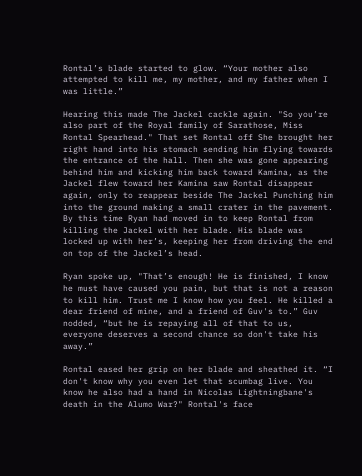Rontal’s blade started to glow. “Your mother also attempted to kill me, my mother, and my father when I was little.”

Hearing this made The Jackel cackle again. "So you’re also part of the Royal family of Sarathose, Miss Rontal Spearhead." That set Rontal off She brought her right hand into his stomach sending him flying towards the entrance of the hall. Then she was gone appearing behind him and kicking him back toward Kamina, as the Jackel flew toward her Kamina saw Rontal disappear again, only to reappear beside The Jackel Punching him into the ground making a small crater in the pavement. By this time Ryan had moved in to keep Rontal from killing the Jackel with her blade. His blade was locked up with her’s, keeping her from driving the end on top of the Jackel’s head.

Ryan spoke up, "That’s enough! He is finished, I know he must have caused you pain, but that is not a reason to kill him. Trust me I know how you feel. He killed a dear friend of mine, and a friend of Guv's to.” Guv nodded, “but he is repaying all of that to us, everyone deserves a second chance so don't take his away.”

Rontal eased her grip on her blade and sheathed it. “I don't know why you even let that scumbag live. You know he also had a hand in Nicolas Lightningbane's death in the Alumo War?" Rontal's face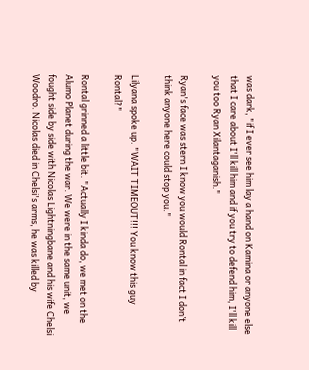was dark, "if I ever see him lay a hand on Kamina or anyone else that I care about I'll kill him and if you try to defend him, I'll kill you too Ryan Xilantaganish."

Ryan's face was stern I know you would Rontal in fact I don’t think anyone here could stop you."

Lilyana spoke up. "WAIT TIMEOUT!!! You know this guy Rontal?"

Rontal grinned a little bit. "Actually I kinda do, we met on the Alumo Planet during the war. We were in the same unit, we fought side by side with Nicolas Lightningbane and his wife Chelsi Woodro. Nicolas died in Chelsi's arms, he was killed by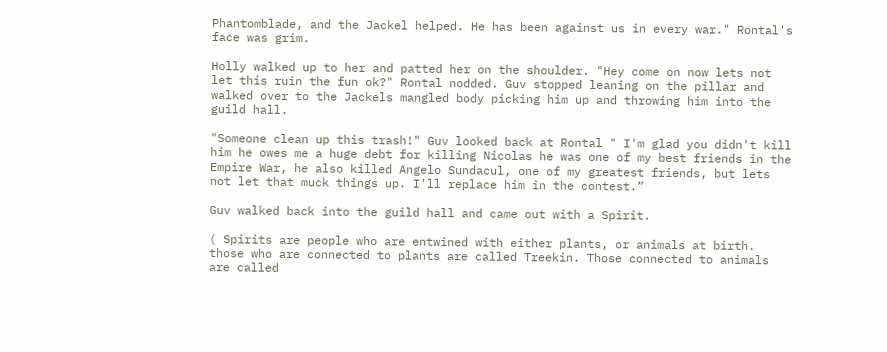Phantomblade, and the Jackel helped. He has been against us in every war." Rontal's face was grim.

Holly walked up to her and patted her on the shoulder. "Hey come on now lets not let this ruin the fun ok?" Rontal nodded. Guv stopped leaning on the pillar and walked over to the Jackels mangled body picking him up and throwing him into the guild hall.

"Someone clean up this trash!" Guv looked back at Rontal " I'm glad you didn't kill him he owes me a huge debt for killing Nicolas he was one of my best friends in the Empire War, he also killed Angelo Sundacul, one of my greatest friends, but lets not let that muck things up. I'll replace him in the contest.”

Guv walked back into the guild hall and came out with a Spirit.

( Spirits are people who are entwined with either plants, or animals at birth. those who are connected to plants are called Treekin. Those connected to animals are called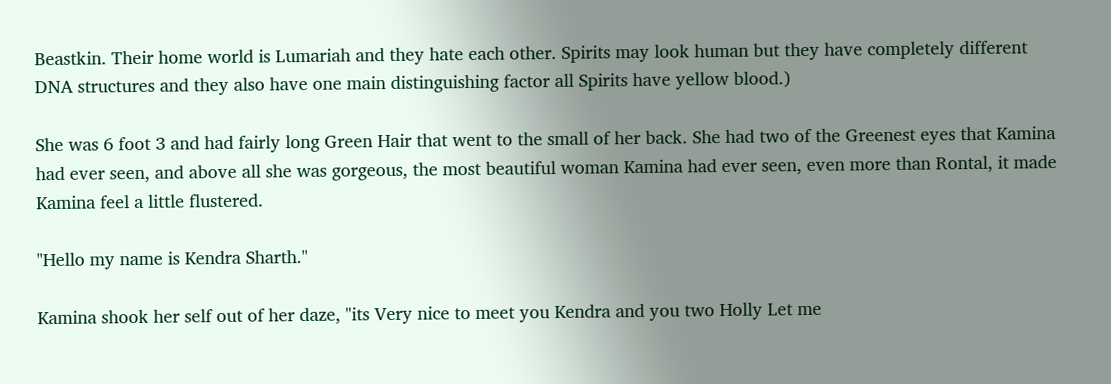Beastkin. Their home world is Lumariah and they hate each other. Spirits may look human but they have completely different DNA structures and they also have one main distinguishing factor all Spirits have yellow blood.)

She was 6 foot 3 and had fairly long Green Hair that went to the small of her back. She had two of the Greenest eyes that Kamina had ever seen, and above all she was gorgeous, the most beautiful woman Kamina had ever seen, even more than Rontal, it made Kamina feel a little flustered.

"Hello my name is Kendra Sharth."

Kamina shook her self out of her daze, "its Very nice to meet you Kendra and you two Holly Let me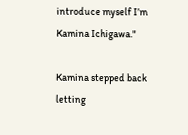introduce myself I’m Kamina Ichigawa."

Kamina stepped back letting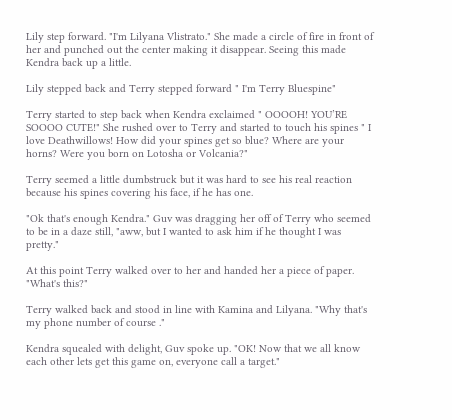Lily step forward. "I'm Lilyana Vlistrato." She made a circle of fire in front of her and punched out the center making it disappear. Seeing this made Kendra back up a little.

Lily stepped back and Terry stepped forward " I'm Terry Bluespine"

Terry started to step back when Kendra exclaimed " OOOOH! YOU’RE SOOOO CUTE!" She rushed over to Terry and started to touch his spines " I love Deathwillows! How did your spines get so blue? Where are your horns? Were you born on Lotosha or Volcania?"

Terry seemed a little dumbstruck but it was hard to see his real reaction because his spines covering his face, if he has one.

"Ok that's enough Kendra." Guv was dragging her off of Terry who seemed to be in a daze still, "aww, but I wanted to ask him if he thought I was pretty."

At this point Terry walked over to her and handed her a piece of paper. "What's this?"

Terry walked back and stood in line with Kamina and Lilyana. "Why that's my phone number of course ."

Kendra squealed with delight, Guv spoke up. "OK! Now that we all know each other lets get this game on, everyone call a target."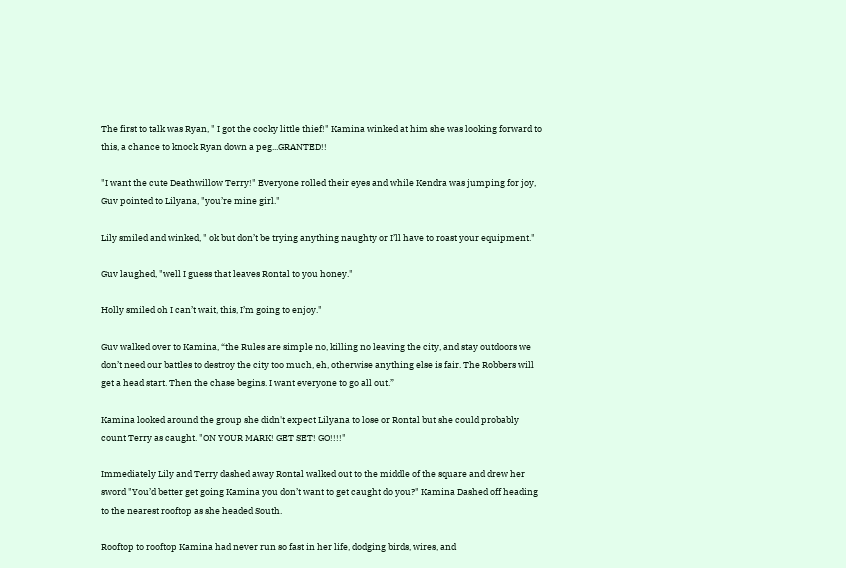The first to talk was Ryan, " I got the cocky little thief!" Kamina winked at him she was looking forward to this, a chance to knock Ryan down a peg...GRANTED!!

"I want the cute Deathwillow Terry!" Everyone rolled their eyes and while Kendra was jumping for joy, Guv pointed to Lilyana, "you’re mine girl."

Lily smiled and winked, " ok but don’t be trying anything naughty or I’ll have to roast your equipment."

Guv laughed, "well I guess that leaves Rontal to you honey."

Holly smiled oh I can’t wait, this, I’m going to enjoy."

Guv walked over to Kamina, “the Rules are simple no, killing no leaving the city, and stay outdoors we don’t need our battles to destroy the city too much, eh, otherwise anything else is fair. The Robbers will get a head start. Then the chase begins. I want everyone to go all out.”

Kamina looked around the group she didn't expect Lilyana to lose or Rontal but she could probably count Terry as caught. "ON YOUR MARK! GET SET! GO!!!!"

Immediately Lily and Terry dashed away Rontal walked out to the middle of the square and drew her sword "You’d better get going Kamina you don’t want to get caught do you?" Kamina Dashed off heading to the nearest rooftop as she headed South.

Rooftop to rooftop Kamina had never run so fast in her life, dodging birds, wires, and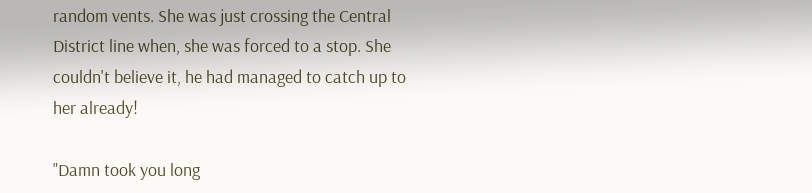random vents. She was just crossing the Central District line when, she was forced to a stop. She couldn't believe it, he had managed to catch up to her already!

"Damn took you long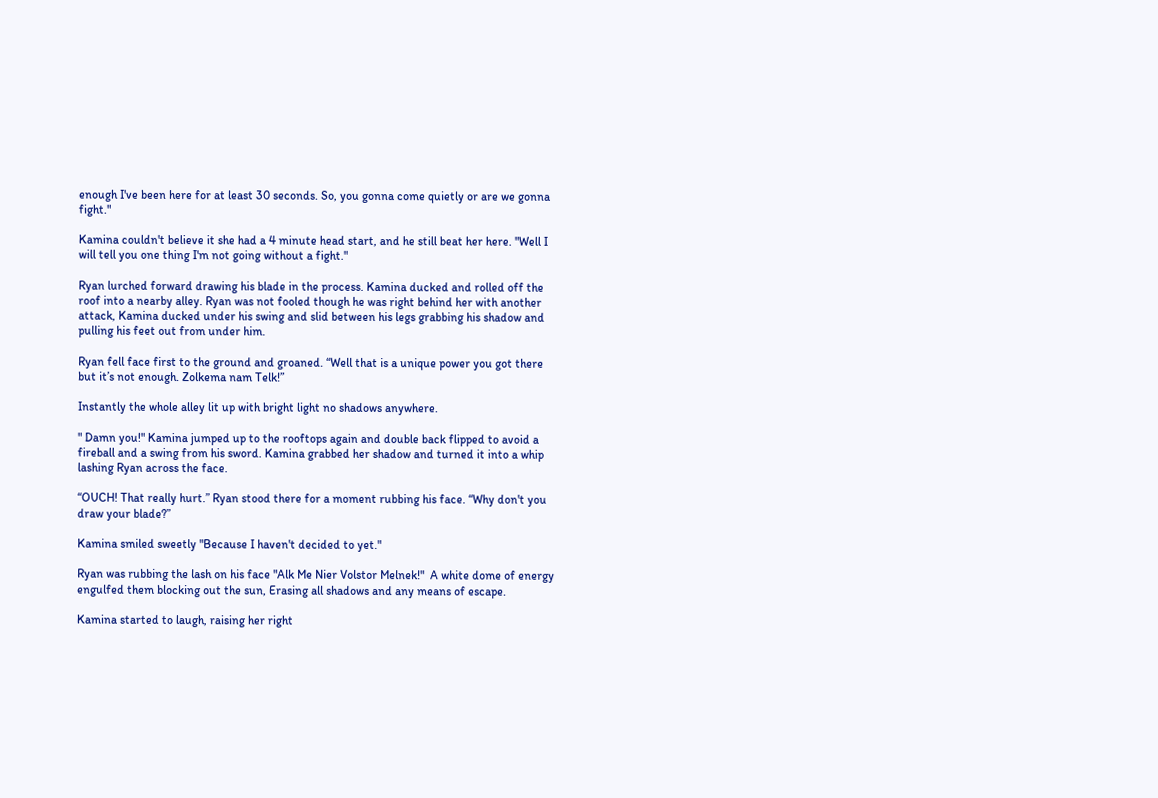enough I've been here for at least 30 seconds. So, you gonna come quietly or are we gonna fight."

Kamina couldn't believe it she had a 4 minute head start, and he still beat her here. "Well I will tell you one thing I'm not going without a fight."

Ryan lurched forward drawing his blade in the process. Kamina ducked and rolled off the roof into a nearby alley. Ryan was not fooled though he was right behind her with another attack, Kamina ducked under his swing and slid between his legs grabbing his shadow and pulling his feet out from under him.

Ryan fell face first to the ground and groaned. “Well that is a unique power you got there but it’s not enough. Zolkema nam Telk!”

Instantly the whole alley lit up with bright light no shadows anywhere.

" Damn you!" Kamina jumped up to the rooftops again and double back flipped to avoid a fireball and a swing from his sword. Kamina grabbed her shadow and turned it into a whip lashing Ryan across the face.

“OUCH! That really hurt.” Ryan stood there for a moment rubbing his face. “Why don't you draw your blade?”

Kamina smiled sweetly "Because I haven't decided to yet."

Ryan was rubbing the lash on his face "Alk Me Nier Volstor Melnek!"  A white dome of energy engulfed them blocking out the sun, Erasing all shadows and any means of escape.

Kamina started to laugh, raising her right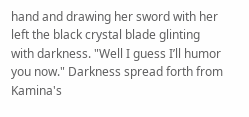hand and drawing her sword with her left the black crystal blade glinting with darkness. "Well I guess I’ll humor you now." Darkness spread forth from Kamina's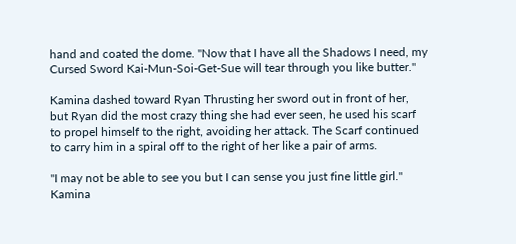hand and coated the dome. "Now that I have all the Shadows I need, my Cursed Sword Kai-Mun-Soi-Get-Sue will tear through you like butter."

Kamina dashed toward Ryan Thrusting her sword out in front of her, but Ryan did the most crazy thing she had ever seen, he used his scarf to propel himself to the right, avoiding her attack. The Scarf continued to carry him in a spiral off to the right of her like a pair of arms.

"I may not be able to see you but I can sense you just fine little girl." Kamina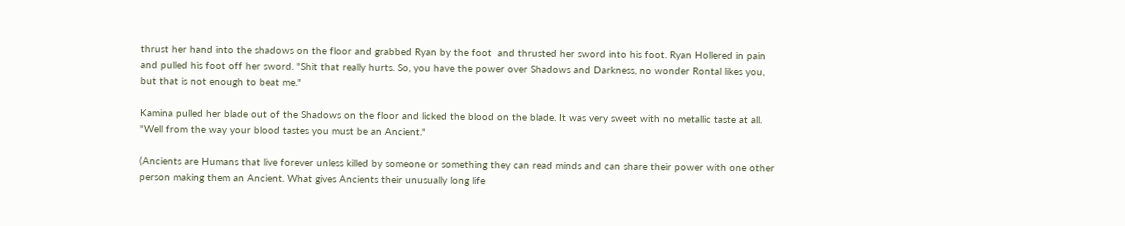thrust her hand into the shadows on the floor and grabbed Ryan by the foot  and thrusted her sword into his foot. Ryan Hollered in pain and pulled his foot off her sword. "Shit that really hurts. So, you have the power over Shadows and Darkness, no wonder Rontal likes you, but that is not enough to beat me."

Kamina pulled her blade out of the Shadows on the floor and licked the blood on the blade. It was very sweet with no metallic taste at all. "Well from the way your blood tastes you must be an Ancient."

(Ancients are Humans that live forever unless killed by someone or something they can read minds and can share their power with one other person making them an Ancient. What gives Ancients their unusually long life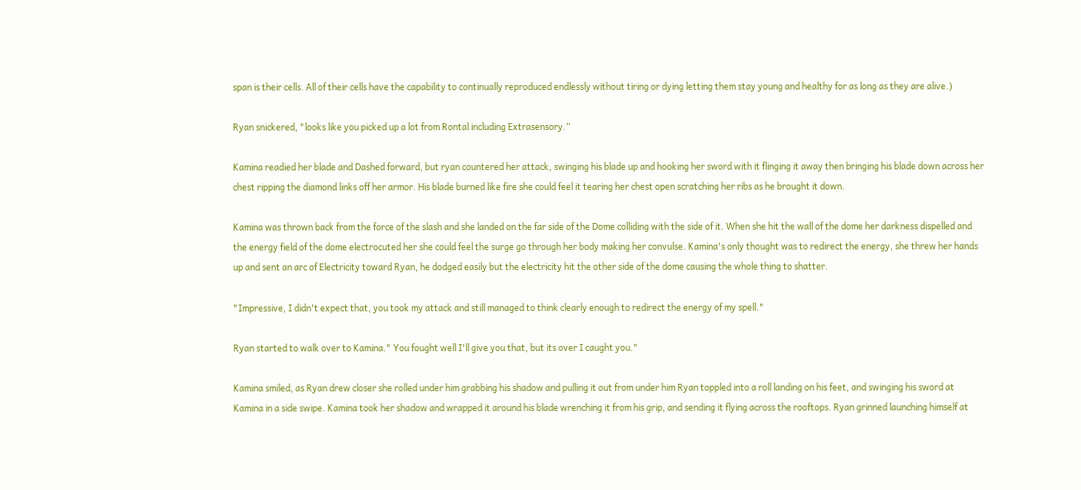span is their cells. All of their cells have the capability to continually reproduced endlessly without tiring or dying letting them stay young and healthy for as long as they are alive.)

Ryan snickered, "looks like you picked up a lot from Rontal including Extrasensory.”

Kamina readied her blade and Dashed forward, but ryan countered her attack, swinging his blade up and hooking her sword with it flinging it away then bringing his blade down across her chest ripping the diamond links off her armor. His blade burned like fire she could feel it tearing her chest open scratching her ribs as he brought it down.

Kamina was thrown back from the force of the slash and she landed on the far side of the Dome colliding with the side of it. When she hit the wall of the dome her darkness dispelled and the energy field of the dome electrocuted her she could feel the surge go through her body making her convulse. Kamina's only thought was to redirect the energy, she threw her hands up and sent an arc of Electricity toward Ryan, he dodged easily but the electricity hit the other side of the dome causing the whole thing to shatter.

"Impressive, I didn't expect that, you took my attack and still managed to think clearly enough to redirect the energy of my spell."

Ryan started to walk over to Kamina." You fought well I'll give you that, but its over I caught you."

Kamina smiled, as Ryan drew closer she rolled under him grabbing his shadow and pulling it out from under him Ryan toppled into a roll landing on his feet, and swinging his sword at Kamina in a side swipe. Kamina took her shadow and wrapped it around his blade wrenching it from his grip, and sending it flying across the rooftops. Ryan grinned launching himself at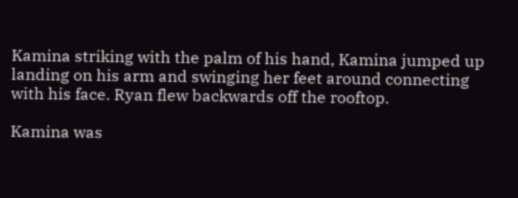Kamina striking with the palm of his hand, Kamina jumped up landing on his arm and swinging her feet around connecting with his face. Ryan flew backwards off the rooftop.

Kamina was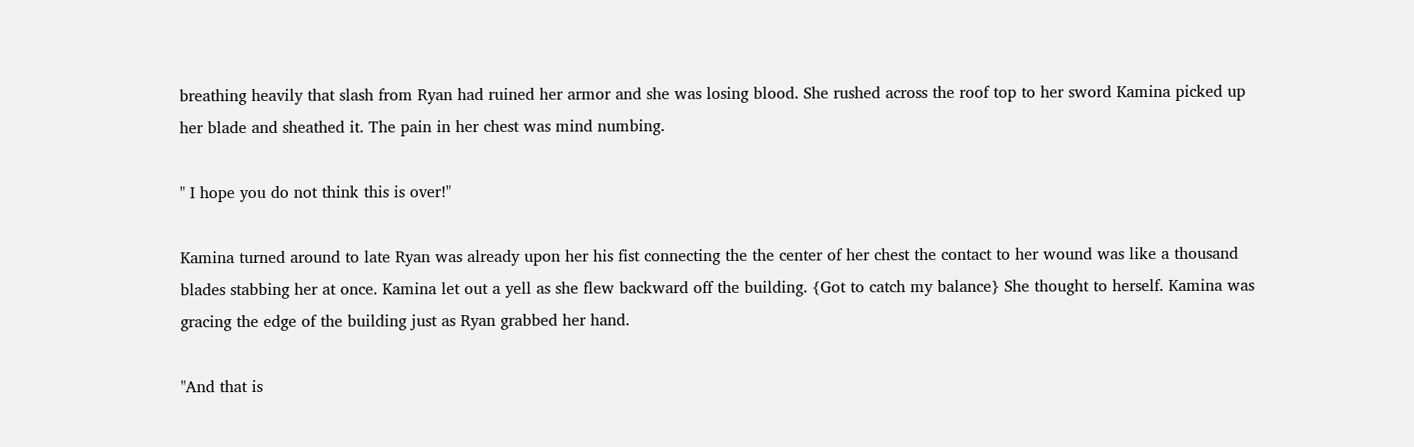breathing heavily that slash from Ryan had ruined her armor and she was losing blood. She rushed across the roof top to her sword Kamina picked up her blade and sheathed it. The pain in her chest was mind numbing.

" I hope you do not think this is over!"

Kamina turned around to late Ryan was already upon her his fist connecting the the center of her chest the contact to her wound was like a thousand blades stabbing her at once. Kamina let out a yell as she flew backward off the building. {Got to catch my balance} She thought to herself. Kamina was gracing the edge of the building just as Ryan grabbed her hand.

"And that is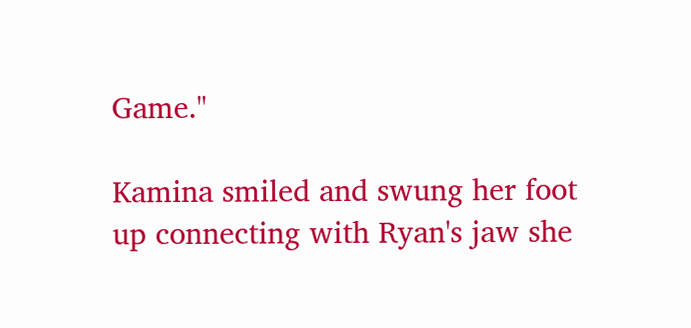Game."

Kamina smiled and swung her foot up connecting with Ryan's jaw she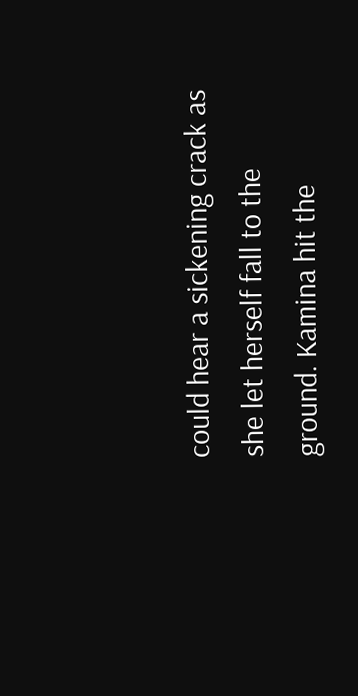could hear a sickening crack as she let herself fall to the ground. Kamina hit the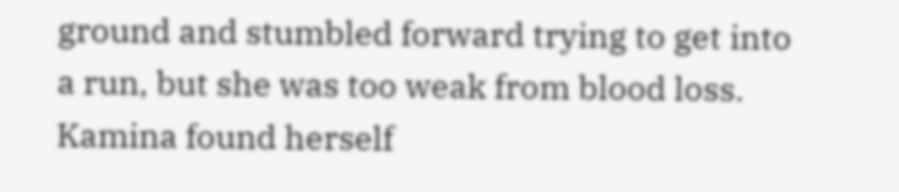ground and stumbled forward trying to get into a run, but she was too weak from blood loss. Kamina found herself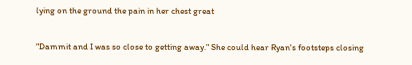lying on the ground the pain in her chest great

"Dammit and I was so close to getting away." She could hear Ryan's footsteps closing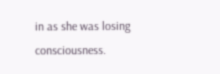in as she was losing consciousness.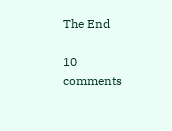The End

10 comments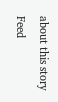about this story Feed